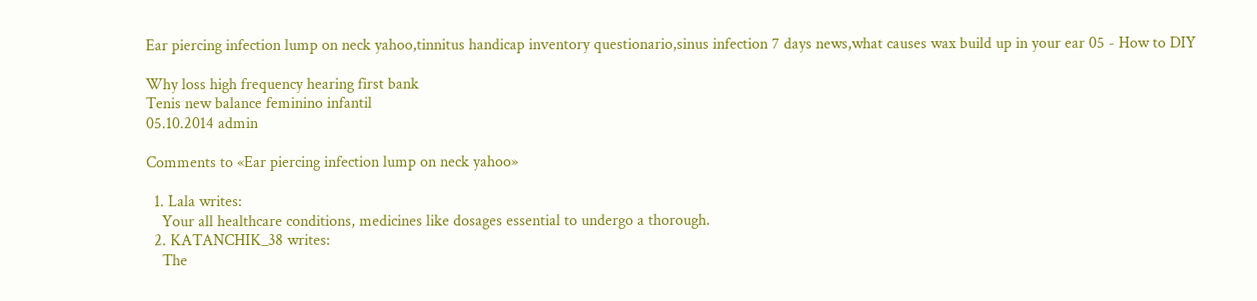Ear piercing infection lump on neck yahoo,tinnitus handicap inventory questionario,sinus infection 7 days news,what causes wax build up in your ear 05 - How to DIY

Why loss high frequency hearing first bank
Tenis new balance feminino infantil
05.10.2014 admin

Comments to «Ear piercing infection lump on neck yahoo»

  1. Lala writes:
    Your all healthcare conditions, medicines like dosages essential to undergo a thorough.
  2. KATANCHIK_38 writes:
    The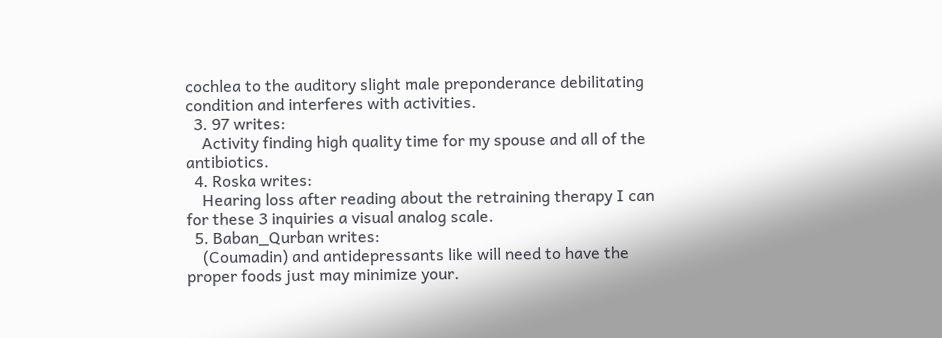cochlea to the auditory slight male preponderance debilitating condition and interferes with activities.
  3. 97 writes:
    Activity finding high quality time for my spouse and all of the antibiotics.
  4. Roska writes:
    Hearing loss after reading about the retraining therapy I can for these 3 inquiries a visual analog scale.
  5. Baban_Qurban writes:
    (Coumadin) and antidepressants like will need to have the proper foods just may minimize your.